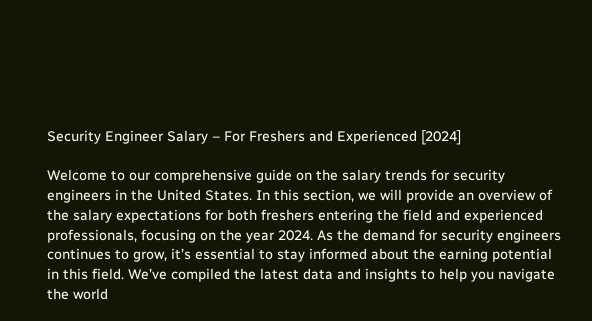Security Engineer Salary – For Freshers and Experienced [2024]

Welcome to our comprehensive guide on the salary trends for security engineers in the United States. In this section, we will provide an overview of the salary expectations for both freshers entering the field and experienced professionals, focusing on the year 2024. As the demand for security engineers continues to grow, it’s essential to stay informed about the earning potential in this field. We’ve compiled the latest data and insights to help you navigate the world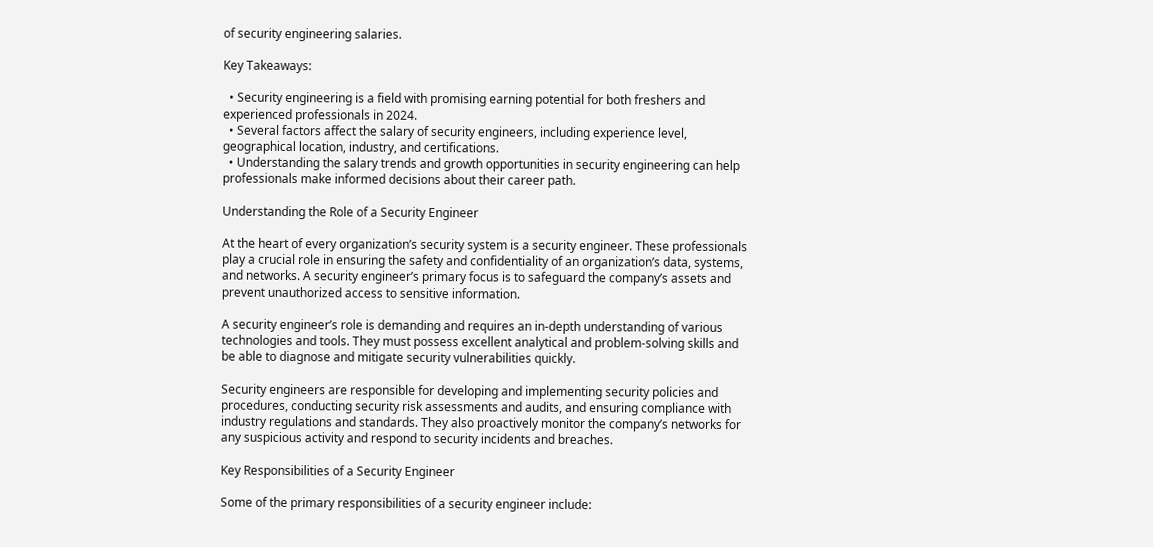of security engineering salaries.

Key Takeaways:

  • Security engineering is a field with promising earning potential for both freshers and experienced professionals in 2024.
  • Several factors affect the salary of security engineers, including experience level, geographical location, industry, and certifications.
  • Understanding the salary trends and growth opportunities in security engineering can help professionals make informed decisions about their career path.

Understanding the Role of a Security Engineer

At the heart of every organization’s security system is a security engineer. These professionals play a crucial role in ensuring the safety and confidentiality of an organization’s data, systems, and networks. A security engineer’s primary focus is to safeguard the company’s assets and prevent unauthorized access to sensitive information.

A security engineer’s role is demanding and requires an in-depth understanding of various technologies and tools. They must possess excellent analytical and problem-solving skills and be able to diagnose and mitigate security vulnerabilities quickly.

Security engineers are responsible for developing and implementing security policies and procedures, conducting security risk assessments and audits, and ensuring compliance with industry regulations and standards. They also proactively monitor the company’s networks for any suspicious activity and respond to security incidents and breaches.

Key Responsibilities of a Security Engineer

Some of the primary responsibilities of a security engineer include: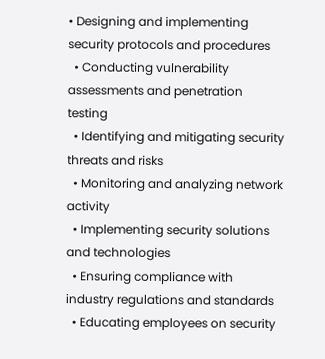• Designing and implementing security protocols and procedures
  • Conducting vulnerability assessments and penetration testing
  • Identifying and mitigating security threats and risks
  • Monitoring and analyzing network activity
  • Implementing security solutions and technologies
  • Ensuring compliance with industry regulations and standards
  • Educating employees on security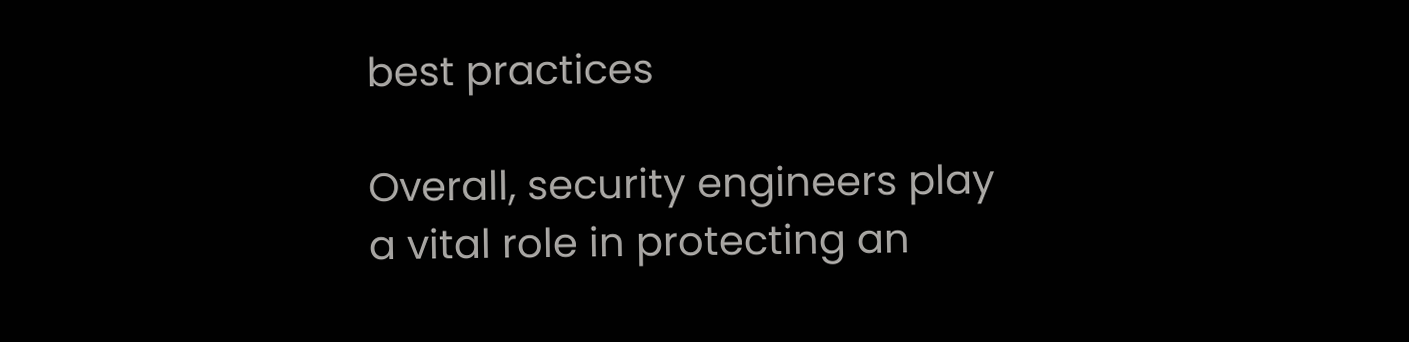best practices

Overall, security engineers play a vital role in protecting an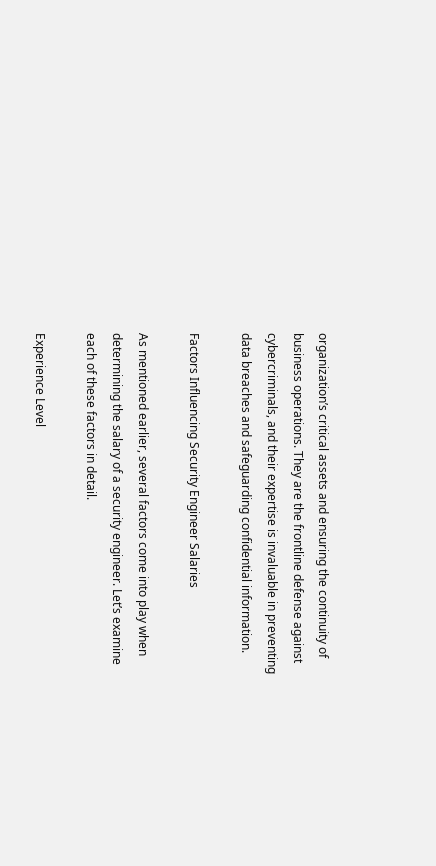organization’s critical assets and ensuring the continuity of business operations. They are the frontline defense against cybercriminals, and their expertise is invaluable in preventing data breaches and safeguarding confidential information.

Factors Influencing Security Engineer Salaries

As mentioned earlier, several factors come into play when determining the salary of a security engineer. Let’s examine each of these factors in detail.

Experience Level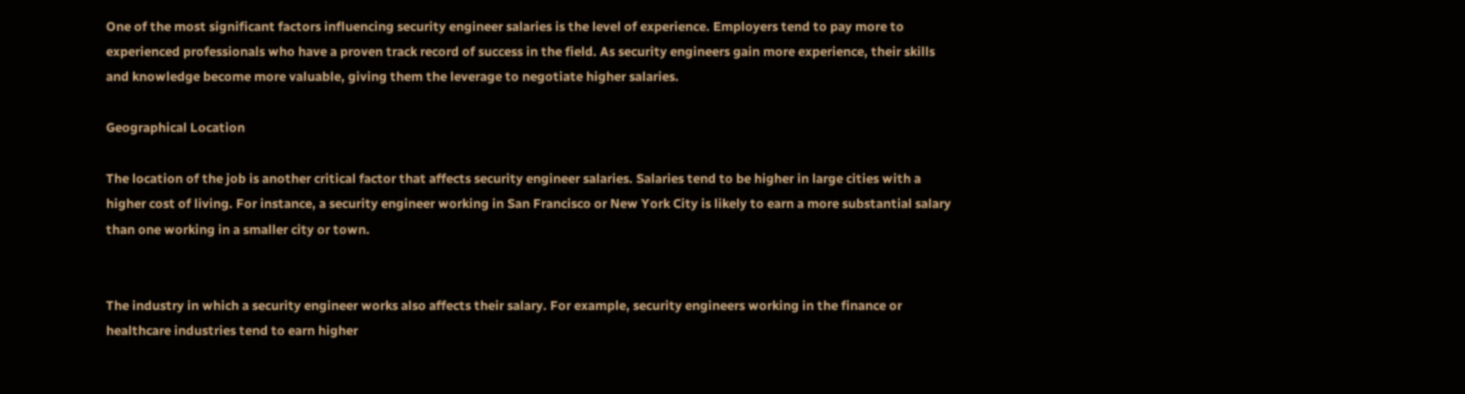One of the most significant factors influencing security engineer salaries is the level of experience. Employers tend to pay more to experienced professionals who have a proven track record of success in the field. As security engineers gain more experience, their skills and knowledge become more valuable, giving them the leverage to negotiate higher salaries.

Geographical Location

The location of the job is another critical factor that affects security engineer salaries. Salaries tend to be higher in large cities with a higher cost of living. For instance, a security engineer working in San Francisco or New York City is likely to earn a more substantial salary than one working in a smaller city or town.


The industry in which a security engineer works also affects their salary. For example, security engineers working in the finance or healthcare industries tend to earn higher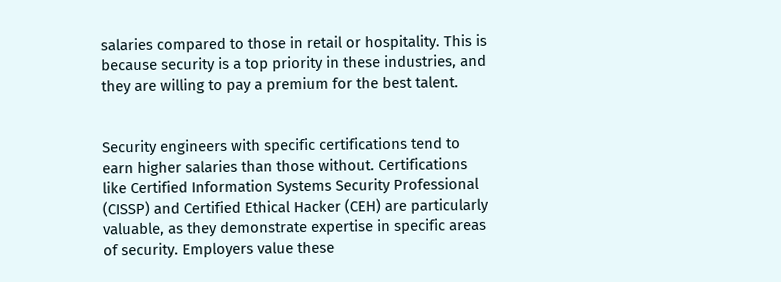salaries compared to those in retail or hospitality. This is because security is a top priority in these industries, and they are willing to pay a premium for the best talent.


Security engineers with specific certifications tend to earn higher salaries than those without. Certifications like Certified Information Systems Security Professional (CISSP) and Certified Ethical Hacker (CEH) are particularly valuable, as they demonstrate expertise in specific areas of security. Employers value these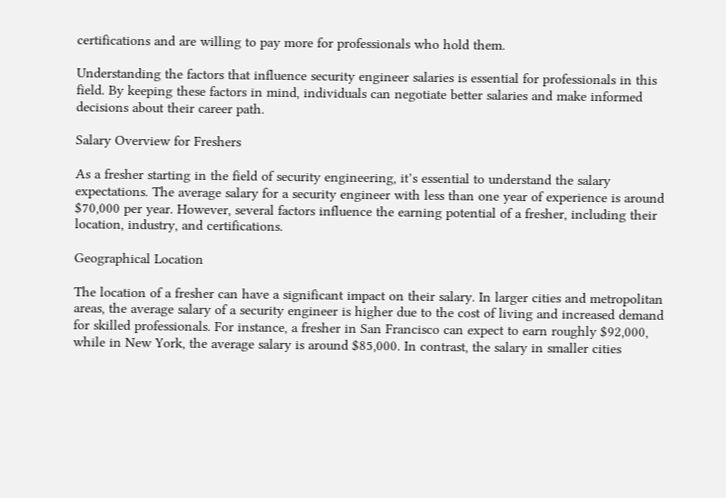certifications and are willing to pay more for professionals who hold them.

Understanding the factors that influence security engineer salaries is essential for professionals in this field. By keeping these factors in mind, individuals can negotiate better salaries and make informed decisions about their career path.

Salary Overview for Freshers

As a fresher starting in the field of security engineering, it’s essential to understand the salary expectations. The average salary for a security engineer with less than one year of experience is around $70,000 per year. However, several factors influence the earning potential of a fresher, including their location, industry, and certifications.

Geographical Location

The location of a fresher can have a significant impact on their salary. In larger cities and metropolitan areas, the average salary of a security engineer is higher due to the cost of living and increased demand for skilled professionals. For instance, a fresher in San Francisco can expect to earn roughly $92,000, while in New York, the average salary is around $85,000. In contrast, the salary in smaller cities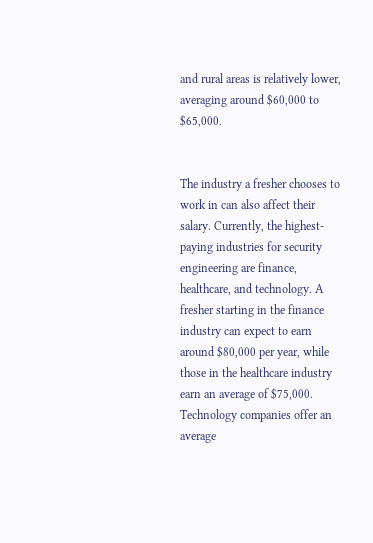and rural areas is relatively lower, averaging around $60,000 to $65,000.


The industry a fresher chooses to work in can also affect their salary. Currently, the highest-paying industries for security engineering are finance, healthcare, and technology. A fresher starting in the finance industry can expect to earn around $80,000 per year, while those in the healthcare industry earn an average of $75,000. Technology companies offer an average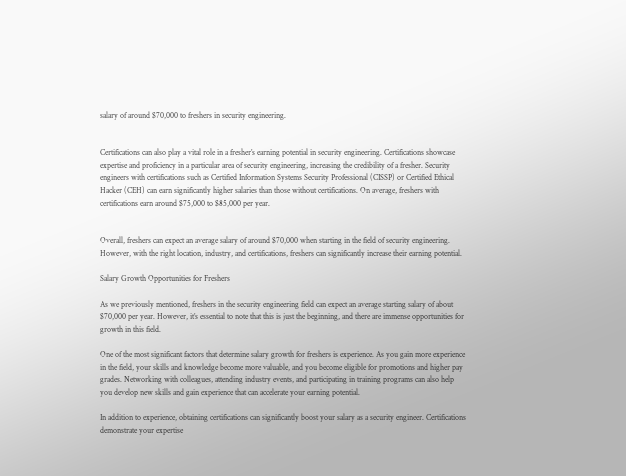salary of around $70,000 to freshers in security engineering.


Certifications can also play a vital role in a fresher’s earning potential in security engineering. Certifications showcase expertise and proficiency in a particular area of security engineering, increasing the credibility of a fresher. Security engineers with certifications such as Certified Information Systems Security Professional (CISSP) or Certified Ethical Hacker (CEH) can earn significantly higher salaries than those without certifications. On average, freshers with certifications earn around $75,000 to $85,000 per year.


Overall, freshers can expect an average salary of around $70,000 when starting in the field of security engineering. However, with the right location, industry, and certifications, freshers can significantly increase their earning potential.

Salary Growth Opportunities for Freshers

As we previously mentioned, freshers in the security engineering field can expect an average starting salary of about $70,000 per year. However, it’s essential to note that this is just the beginning, and there are immense opportunities for growth in this field.

One of the most significant factors that determine salary growth for freshers is experience. As you gain more experience in the field, your skills and knowledge become more valuable, and you become eligible for promotions and higher pay grades. Networking with colleagues, attending industry events, and participating in training programs can also help you develop new skills and gain experience that can accelerate your earning potential.

In addition to experience, obtaining certifications can significantly boost your salary as a security engineer. Certifications demonstrate your expertise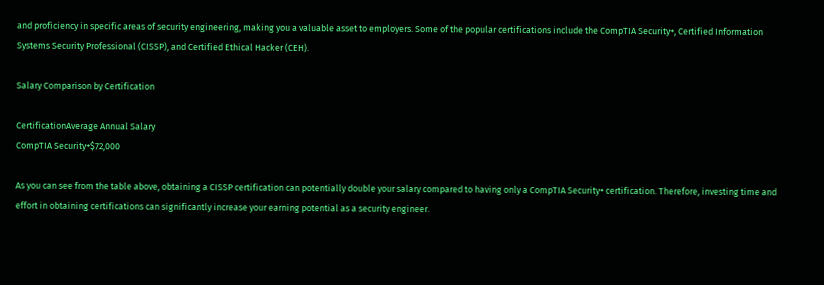and proficiency in specific areas of security engineering, making you a valuable asset to employers. Some of the popular certifications include the CompTIA Security+, Certified Information Systems Security Professional (CISSP), and Certified Ethical Hacker (CEH).

Salary Comparison by Certification

CertificationAverage Annual Salary
CompTIA Security+$72,000

As you can see from the table above, obtaining a CISSP certification can potentially double your salary compared to having only a CompTIA Security+ certification. Therefore, investing time and effort in obtaining certifications can significantly increase your earning potential as a security engineer.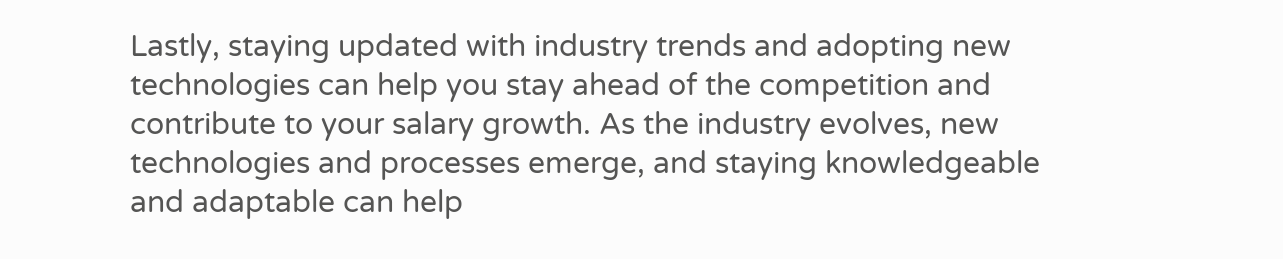Lastly, staying updated with industry trends and adopting new technologies can help you stay ahead of the competition and contribute to your salary growth. As the industry evolves, new technologies and processes emerge, and staying knowledgeable and adaptable can help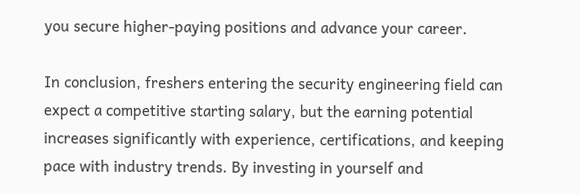you secure higher-paying positions and advance your career.

In conclusion, freshers entering the security engineering field can expect a competitive starting salary, but the earning potential increases significantly with experience, certifications, and keeping pace with industry trends. By investing in yourself and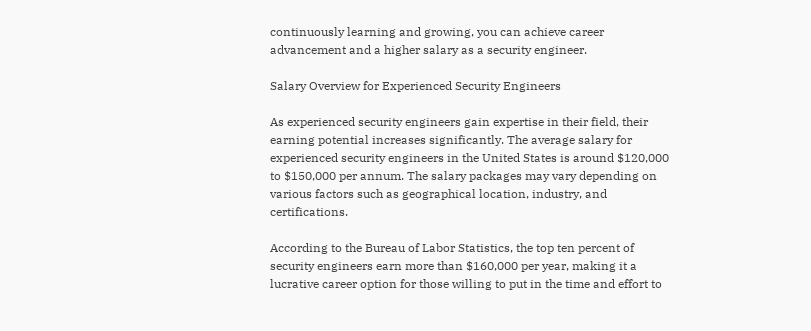continuously learning and growing, you can achieve career advancement and a higher salary as a security engineer.

Salary Overview for Experienced Security Engineers

As experienced security engineers gain expertise in their field, their earning potential increases significantly. The average salary for experienced security engineers in the United States is around $120,000 to $150,000 per annum. The salary packages may vary depending on various factors such as geographical location, industry, and certifications.

According to the Bureau of Labor Statistics, the top ten percent of security engineers earn more than $160,000 per year, making it a lucrative career option for those willing to put in the time and effort to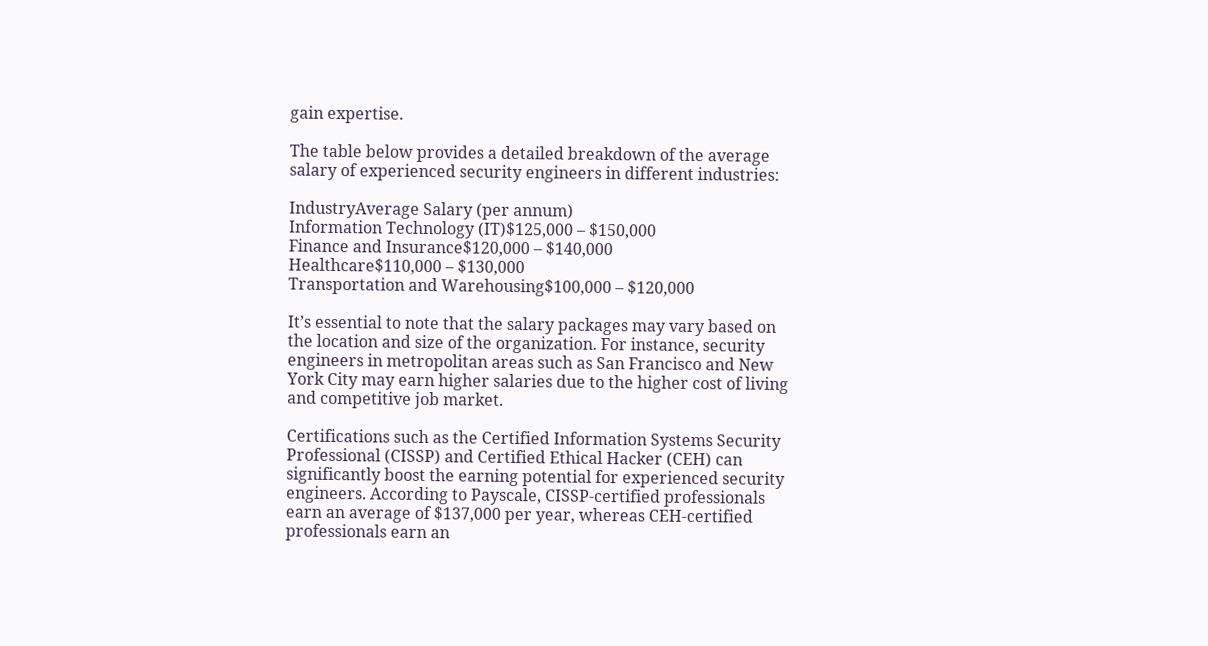gain expertise.

The table below provides a detailed breakdown of the average salary of experienced security engineers in different industries:

IndustryAverage Salary (per annum)
Information Technology (IT)$125,000 – $150,000
Finance and Insurance$120,000 – $140,000
Healthcare$110,000 – $130,000
Transportation and Warehousing$100,000 – $120,000

It’s essential to note that the salary packages may vary based on the location and size of the organization. For instance, security engineers in metropolitan areas such as San Francisco and New York City may earn higher salaries due to the higher cost of living and competitive job market.

Certifications such as the Certified Information Systems Security Professional (CISSP) and Certified Ethical Hacker (CEH) can significantly boost the earning potential for experienced security engineers. According to Payscale, CISSP-certified professionals earn an average of $137,000 per year, whereas CEH-certified professionals earn an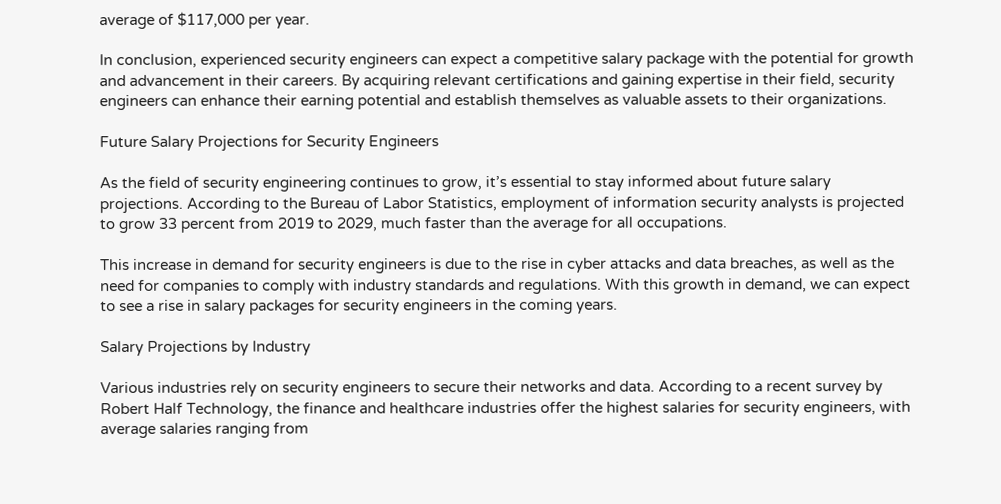average of $117,000 per year.

In conclusion, experienced security engineers can expect a competitive salary package with the potential for growth and advancement in their careers. By acquiring relevant certifications and gaining expertise in their field, security engineers can enhance their earning potential and establish themselves as valuable assets to their organizations.

Future Salary Projections for Security Engineers

As the field of security engineering continues to grow, it’s essential to stay informed about future salary projections. According to the Bureau of Labor Statistics, employment of information security analysts is projected to grow 33 percent from 2019 to 2029, much faster than the average for all occupations.

This increase in demand for security engineers is due to the rise in cyber attacks and data breaches, as well as the need for companies to comply with industry standards and regulations. With this growth in demand, we can expect to see a rise in salary packages for security engineers in the coming years.

Salary Projections by Industry

Various industries rely on security engineers to secure their networks and data. According to a recent survey by Robert Half Technology, the finance and healthcare industries offer the highest salaries for security engineers, with average salaries ranging from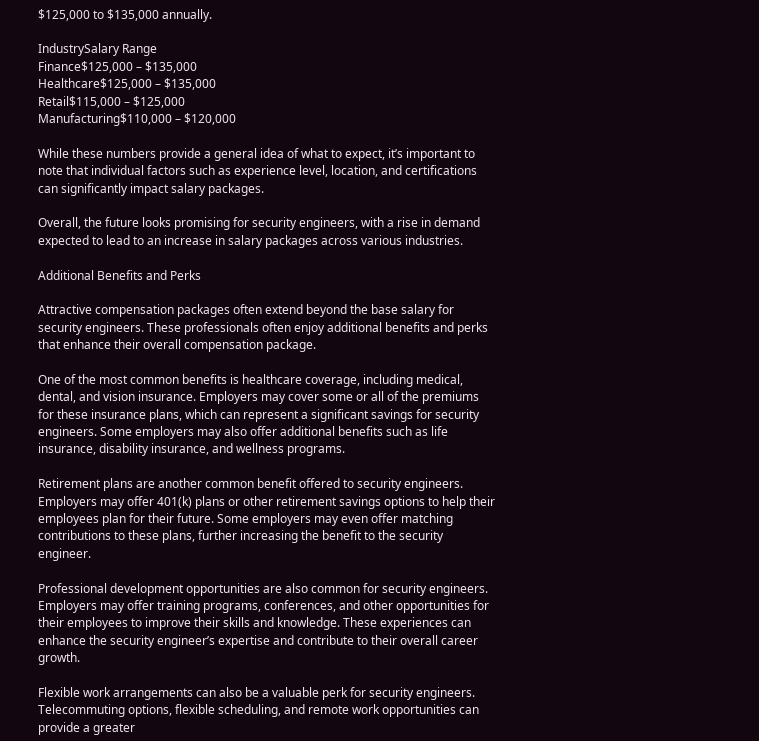$125,000 to $135,000 annually.

IndustrySalary Range
Finance$125,000 – $135,000
Healthcare$125,000 – $135,000
Retail$115,000 – $125,000
Manufacturing$110,000 – $120,000

While these numbers provide a general idea of what to expect, it’s important to note that individual factors such as experience level, location, and certifications can significantly impact salary packages.

Overall, the future looks promising for security engineers, with a rise in demand expected to lead to an increase in salary packages across various industries.

Additional Benefits and Perks

Attractive compensation packages often extend beyond the base salary for security engineers. These professionals often enjoy additional benefits and perks that enhance their overall compensation package.

One of the most common benefits is healthcare coverage, including medical, dental, and vision insurance. Employers may cover some or all of the premiums for these insurance plans, which can represent a significant savings for security engineers. Some employers may also offer additional benefits such as life insurance, disability insurance, and wellness programs.

Retirement plans are another common benefit offered to security engineers. Employers may offer 401(k) plans or other retirement savings options to help their employees plan for their future. Some employers may even offer matching contributions to these plans, further increasing the benefit to the security engineer.

Professional development opportunities are also common for security engineers. Employers may offer training programs, conferences, and other opportunities for their employees to improve their skills and knowledge. These experiences can enhance the security engineer’s expertise and contribute to their overall career growth.

Flexible work arrangements can also be a valuable perk for security engineers. Telecommuting options, flexible scheduling, and remote work opportunities can provide a greater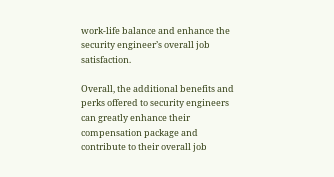work-life balance and enhance the security engineer’s overall job satisfaction.

Overall, the additional benefits and perks offered to security engineers can greatly enhance their compensation package and contribute to their overall job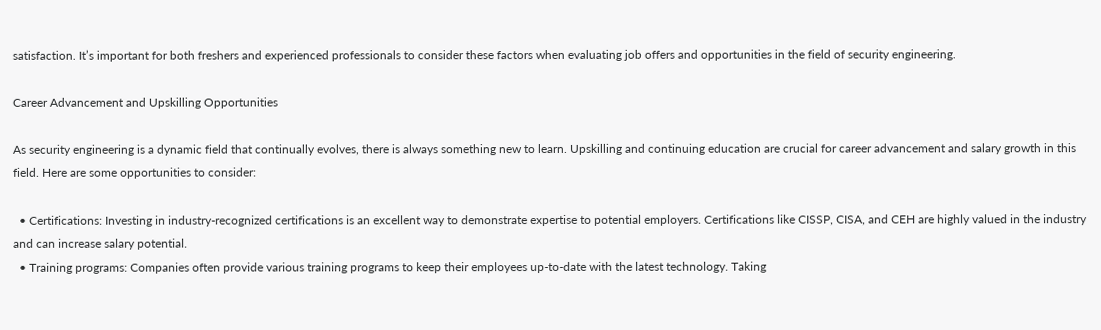satisfaction. It’s important for both freshers and experienced professionals to consider these factors when evaluating job offers and opportunities in the field of security engineering.

Career Advancement and Upskilling Opportunities

As security engineering is a dynamic field that continually evolves, there is always something new to learn. Upskilling and continuing education are crucial for career advancement and salary growth in this field. Here are some opportunities to consider:

  • Certifications: Investing in industry-recognized certifications is an excellent way to demonstrate expertise to potential employers. Certifications like CISSP, CISA, and CEH are highly valued in the industry and can increase salary potential.
  • Training programs: Companies often provide various training programs to keep their employees up-to-date with the latest technology. Taking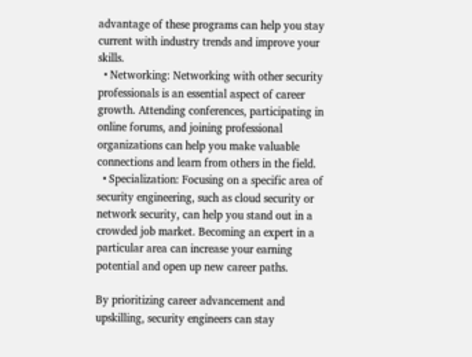advantage of these programs can help you stay current with industry trends and improve your skills.
  • Networking: Networking with other security professionals is an essential aspect of career growth. Attending conferences, participating in online forums, and joining professional organizations can help you make valuable connections and learn from others in the field.
  • Specialization: Focusing on a specific area of security engineering, such as cloud security or network security, can help you stand out in a crowded job market. Becoming an expert in a particular area can increase your earning potential and open up new career paths.

By prioritizing career advancement and upskilling, security engineers can stay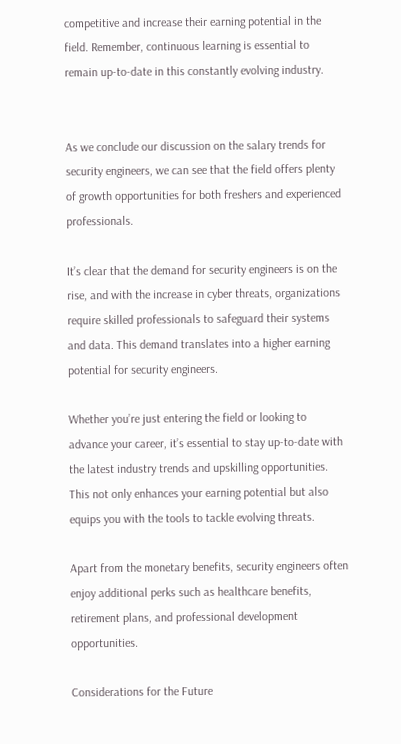competitive and increase their earning potential in the field. Remember, continuous learning is essential to remain up-to-date in this constantly evolving industry.


As we conclude our discussion on the salary trends for security engineers, we can see that the field offers plenty of growth opportunities for both freshers and experienced professionals.

It’s clear that the demand for security engineers is on the rise, and with the increase in cyber threats, organizations require skilled professionals to safeguard their systems and data. This demand translates into a higher earning potential for security engineers.

Whether you’re just entering the field or looking to advance your career, it’s essential to stay up-to-date with the latest industry trends and upskilling opportunities. This not only enhances your earning potential but also equips you with the tools to tackle evolving threats.

Apart from the monetary benefits, security engineers often enjoy additional perks such as healthcare benefits, retirement plans, and professional development opportunities.

Considerations for the Future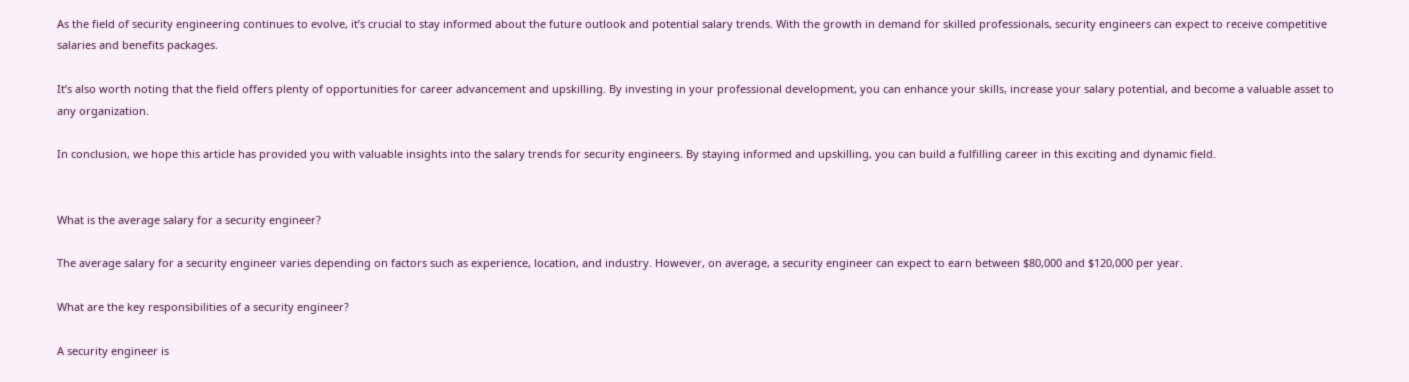As the field of security engineering continues to evolve, it’s crucial to stay informed about the future outlook and potential salary trends. With the growth in demand for skilled professionals, security engineers can expect to receive competitive salaries and benefits packages.

It’s also worth noting that the field offers plenty of opportunities for career advancement and upskilling. By investing in your professional development, you can enhance your skills, increase your salary potential, and become a valuable asset to any organization.

In conclusion, we hope this article has provided you with valuable insights into the salary trends for security engineers. By staying informed and upskilling, you can build a fulfilling career in this exciting and dynamic field.


What is the average salary for a security engineer?

The average salary for a security engineer varies depending on factors such as experience, location, and industry. However, on average, a security engineer can expect to earn between $80,000 and $120,000 per year.

What are the key responsibilities of a security engineer?

A security engineer is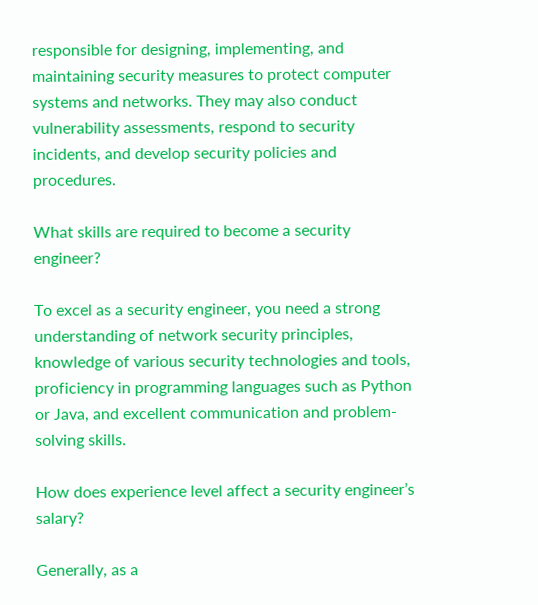responsible for designing, implementing, and maintaining security measures to protect computer systems and networks. They may also conduct vulnerability assessments, respond to security incidents, and develop security policies and procedures.

What skills are required to become a security engineer?

To excel as a security engineer, you need a strong understanding of network security principles, knowledge of various security technologies and tools, proficiency in programming languages such as Python or Java, and excellent communication and problem-solving skills.

How does experience level affect a security engineer’s salary?

Generally, as a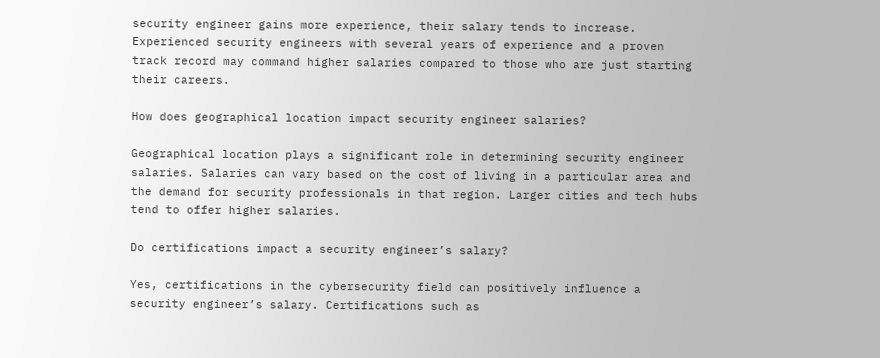security engineer gains more experience, their salary tends to increase. Experienced security engineers with several years of experience and a proven track record may command higher salaries compared to those who are just starting their careers.

How does geographical location impact security engineer salaries?

Geographical location plays a significant role in determining security engineer salaries. Salaries can vary based on the cost of living in a particular area and the demand for security professionals in that region. Larger cities and tech hubs tend to offer higher salaries.

Do certifications impact a security engineer’s salary?

Yes, certifications in the cybersecurity field can positively influence a security engineer’s salary. Certifications such as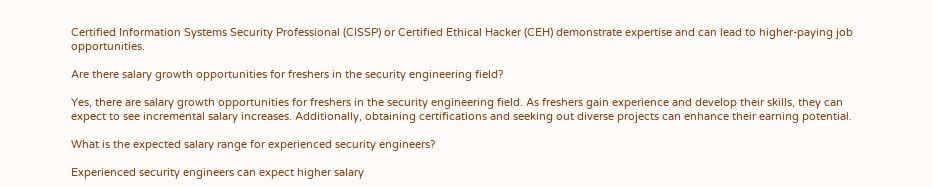Certified Information Systems Security Professional (CISSP) or Certified Ethical Hacker (CEH) demonstrate expertise and can lead to higher-paying job opportunities.

Are there salary growth opportunities for freshers in the security engineering field?

Yes, there are salary growth opportunities for freshers in the security engineering field. As freshers gain experience and develop their skills, they can expect to see incremental salary increases. Additionally, obtaining certifications and seeking out diverse projects can enhance their earning potential.

What is the expected salary range for experienced security engineers?

Experienced security engineers can expect higher salary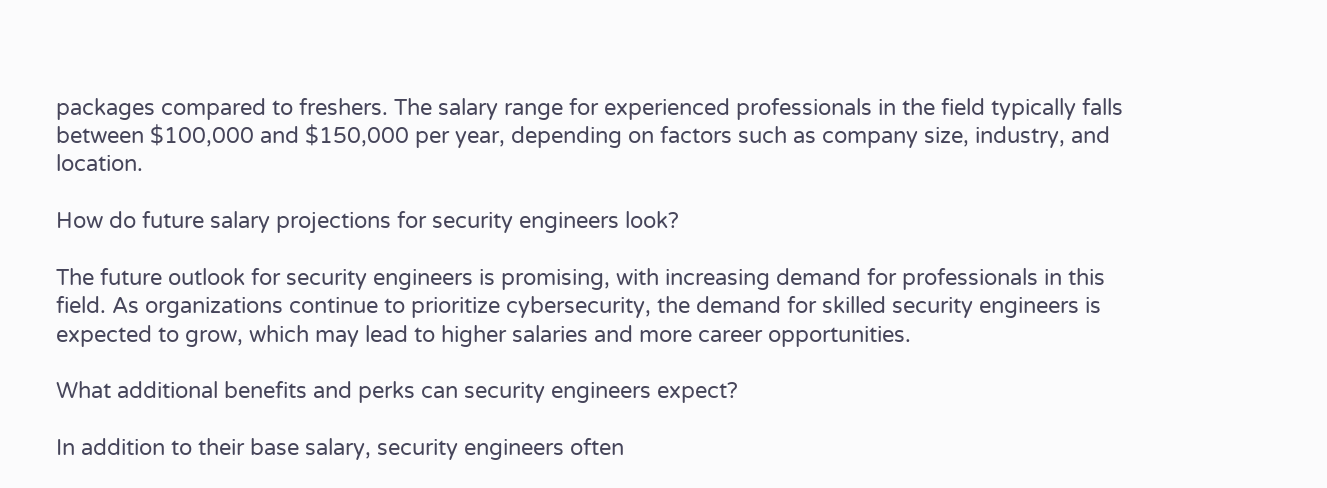packages compared to freshers. The salary range for experienced professionals in the field typically falls between $100,000 and $150,000 per year, depending on factors such as company size, industry, and location.

How do future salary projections for security engineers look?

The future outlook for security engineers is promising, with increasing demand for professionals in this field. As organizations continue to prioritize cybersecurity, the demand for skilled security engineers is expected to grow, which may lead to higher salaries and more career opportunities.

What additional benefits and perks can security engineers expect?

In addition to their base salary, security engineers often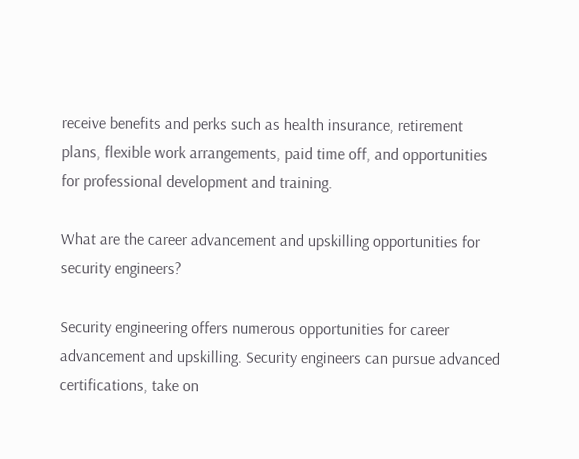receive benefits and perks such as health insurance, retirement plans, flexible work arrangements, paid time off, and opportunities for professional development and training.

What are the career advancement and upskilling opportunities for security engineers?

Security engineering offers numerous opportunities for career advancement and upskilling. Security engineers can pursue advanced certifications, take on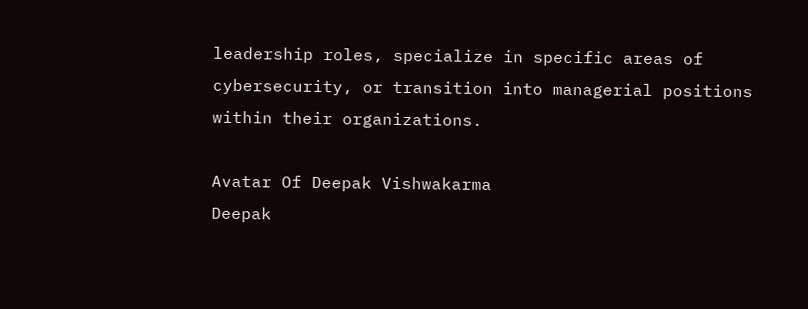leadership roles, specialize in specific areas of cybersecurity, or transition into managerial positions within their organizations.

Avatar Of Deepak Vishwakarma
Deepak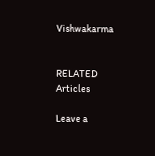Vishwakarma


RELATED Articles

Leave a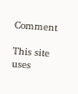Comment

This site uses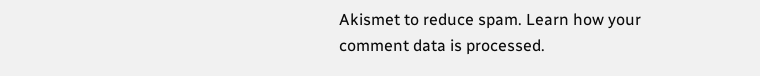Akismet to reduce spam. Learn how your comment data is processed.